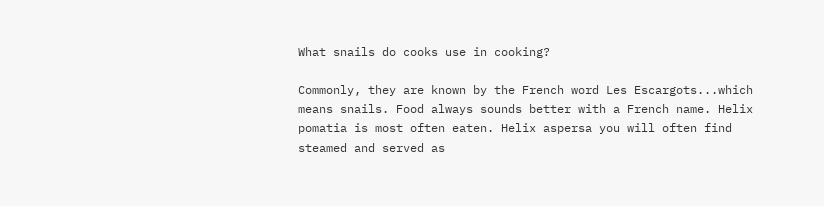What snails do cooks use in cooking?

Commonly, they are known by the French word Les Escargots...which means snails. Food always sounds better with a French name. Helix pomatia is most often eaten. Helix aspersa you will often find steamed and served as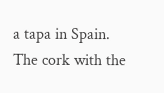a tapa in Spain. The cork with the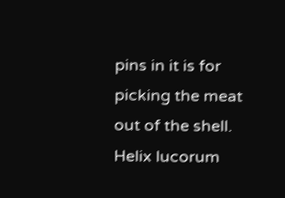pins in it is for picking the meat out of the shell. Helix lucorum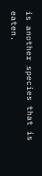is another species that is eaten.